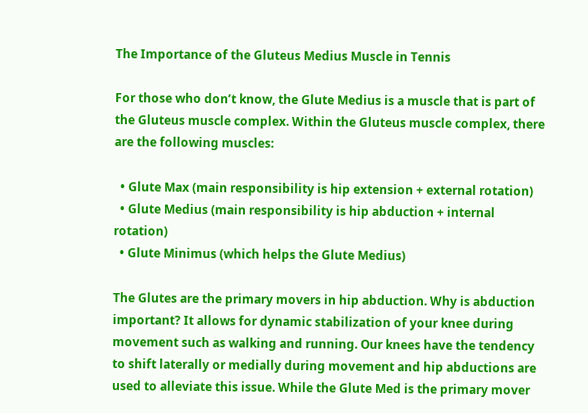The Importance of the Gluteus Medius Muscle in Tennis

For those who don’t know, the Glute Medius is a muscle that is part of the Gluteus muscle complex. Within the Gluteus muscle complex, there are the following muscles:

  • Glute Max (main responsibility is hip extension + external rotation)
  • Glute Medius (main responsibility is hip abduction + internal rotation)
  • Glute Minimus (which helps the Glute Medius)

The Glutes are the primary movers in hip abduction. Why is abduction important? It allows for dynamic stabilization of your knee during movement such as walking and running. Our knees have the tendency to shift laterally or medially during movement and hip abductions are used to alleviate this issue. While the Glute Med is the primary mover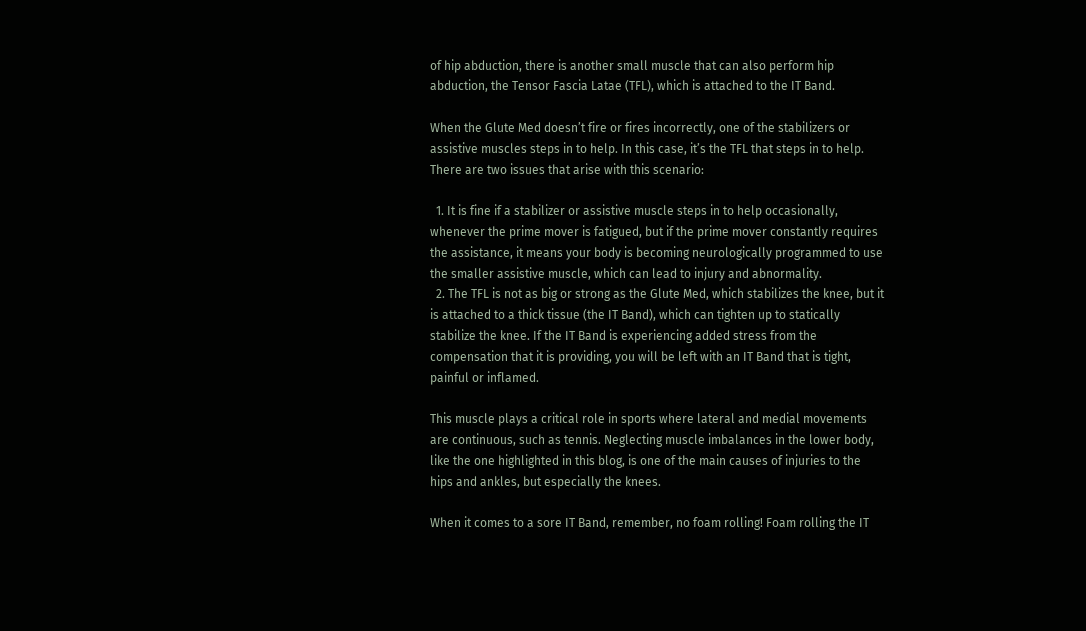of hip abduction, there is another small muscle that can also perform hip abduction, the Tensor Fascia Latae (TFL), which is attached to the IT Band.

When the Glute Med doesn’t fire or fires incorrectly, one of the stabilizers or assistive muscles steps in to help. In this case, it’s the TFL that steps in to help. There are two issues that arise with this scenario:

  1. It is fine if a stabilizer or assistive muscle steps in to help occasionally, whenever the prime mover is fatigued, but if the prime mover constantly requires the assistance, it means your body is becoming neurologically programmed to use the smaller assistive muscle, which can lead to injury and abnormality.
  2. The TFL is not as big or strong as the Glute Med, which stabilizes the knee, but it is attached to a thick tissue (the IT Band), which can tighten up to statically stabilize the knee. If the IT Band is experiencing added stress from the compensation that it is providing, you will be left with an IT Band that is tight, painful or inflamed.

This muscle plays a critical role in sports where lateral and medial movements are continuous, such as tennis. Neglecting muscle imbalances in the lower body, like the one highlighted in this blog, is one of the main causes of injuries to the hips and ankles, but especially the knees.

When it comes to a sore IT Band, remember, no foam rolling! Foam rolling the IT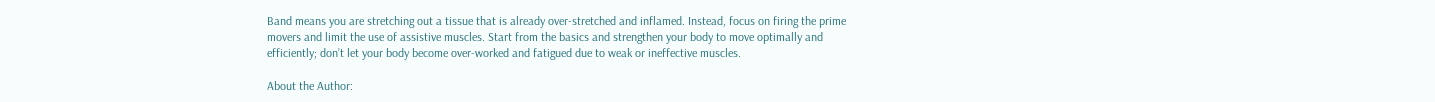Band means you are stretching out a tissue that is already over-stretched and inflamed. Instead, focus on firing the prime movers and limit the use of assistive muscles. Start from the basics and strengthen your body to move optimally and efficiently; don’t let your body become over-worked and fatigued due to weak or ineffective muscles.

About the Author: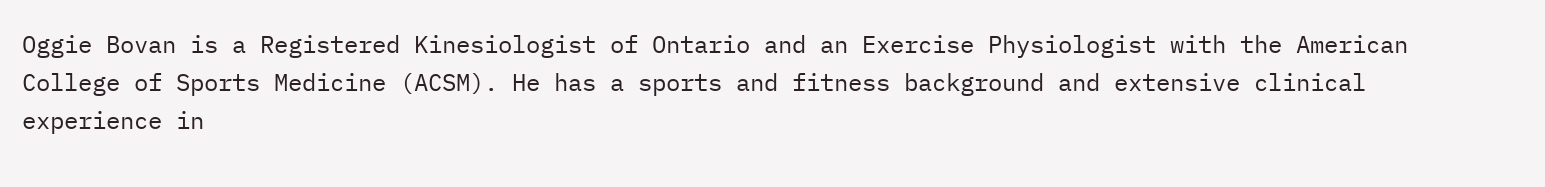Oggie Bovan is a Registered Kinesiologist of Ontario and an Exercise Physiologist with the American College of Sports Medicine (ACSM). He has a sports and fitness background and extensive clinical experience in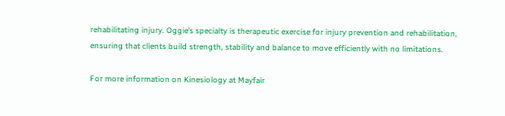rehabilitating injury. Oggie’s specialty is therapeutic exercise for injury prevention and rehabilitation, ensuring that clients build strength, stability and balance to move efficiently with no limitations.

For more information on Kinesiology at Mayfair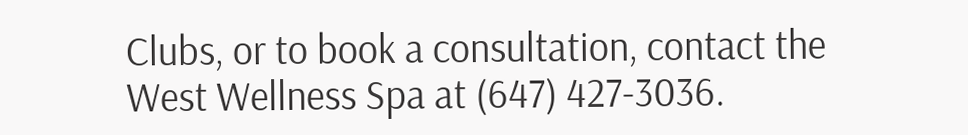Clubs, or to book a consultation, contact the West Wellness Spa at (647) 427-3036.